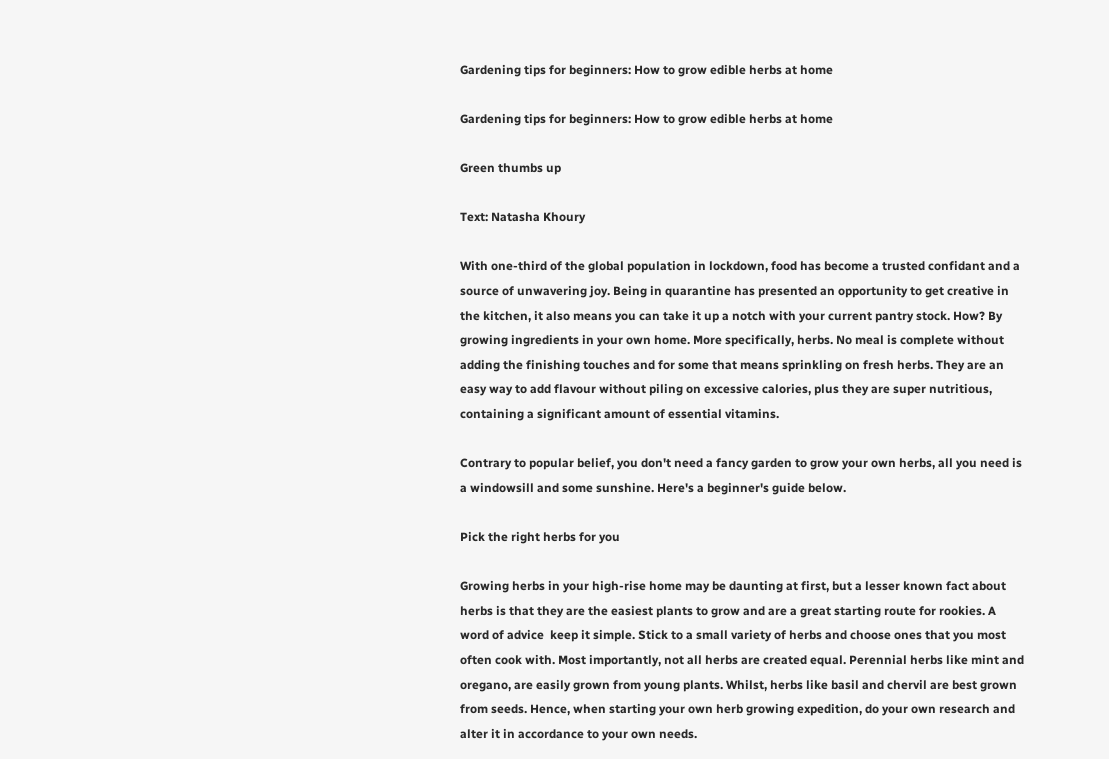Gardening tips for beginners: How to grow edible herbs at home

Gardening tips for beginners: How to grow edible herbs at home

Green thumbs up

Text: Natasha Khoury

With one-third of the global population in lockdown, food has become a trusted confidant and a source of unwavering joy. Being in quarantine has presented an opportunity to get creative in the kitchen, it also means you can take it up a notch with your current pantry stock. How? By growing ingredients in your own home. More specifically, herbs. No meal is complete without adding the finishing touches and for some that means sprinkling on fresh herbs. They are an easy way to add flavour without piling on excessive calories, plus they are super nutritious, containing a significant amount of essential vitamins.

Contrary to popular belief, you don't need a fancy garden to grow your own herbs, all you need is a windowsill and some sunshine. Here's a beginner's guide below.

Pick the right herbs for you

Growing herbs in your high-rise home may be daunting at first, but a lesser known fact about herbs is that they are the easiest plants to grow and are a great starting route for rookies. A word of advice  keep it simple. Stick to a small variety of herbs and choose ones that you most often cook with. Most importantly, not all herbs are created equal. Perennial herbs like mint and oregano, are easily grown from young plants. Whilst, herbs like basil and chervil are best grown from seeds. Hence, when starting your own herb growing expedition, do your own research and alter it in accordance to your own needs.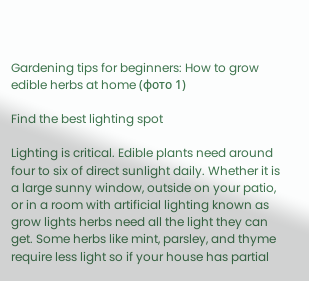Gardening tips for beginners: How to grow edible herbs at home (фото 1)

Find the best lighting spot

Lighting is critical. Edible plants need around four to six of direct sunlight daily. Whether it is a large sunny window, outside on your patio, or in a room with artificial lighting known as grow lights herbs need all the light they can get. Some herbs like mint, parsley, and thyme require less light so if your house has partial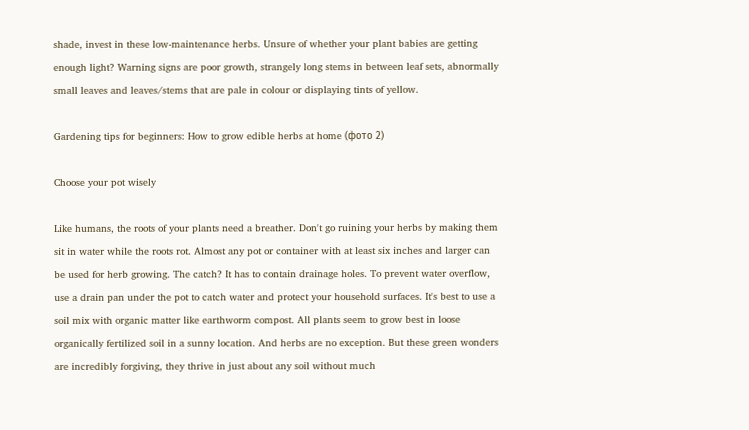shade, invest in these low-maintenance herbs. Unsure of whether your plant babies are getting enough light? Warning signs are poor growth, strangely long stems in between leaf sets, abnormally small leaves and leaves/stems that are pale in colour or displaying tints of yellow.

Gardening tips for beginners: How to grow edible herbs at home (фото 2)

Choose your pot wisely

Like humans, the roots of your plants need a breather. Don't go ruining your herbs by making them sit in water while the roots rot. Almost any pot or container with at least six inches and larger can be used for herb growing. The catch? It has to contain drainage holes. To prevent water overflow, use a drain pan under the pot to catch water and protect your household surfaces. It's best to use a soil mix with organic matter like earthworm compost. All plants seem to grow best in loose organically fertilized soil in a sunny location. And herbs are no exception. But these green wonders are incredibly forgiving, they thrive in just about any soil without much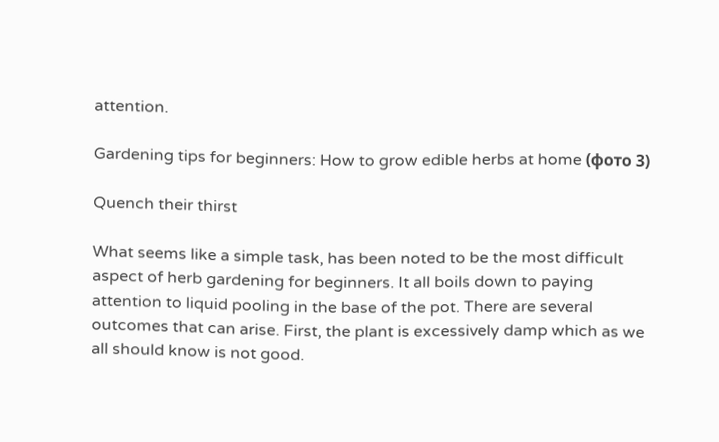attention.

Gardening tips for beginners: How to grow edible herbs at home (фото 3)

Quench their thirst

What seems like a simple task, has been noted to be the most difficult aspect of herb gardening for beginners. It all boils down to paying attention to liquid pooling in the base of the pot. There are several outcomes that can arise. First, the plant is excessively damp which as we all should know is not good.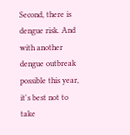Second, there is dengue risk. And with another dengue outbreak possible this year, it's best not to take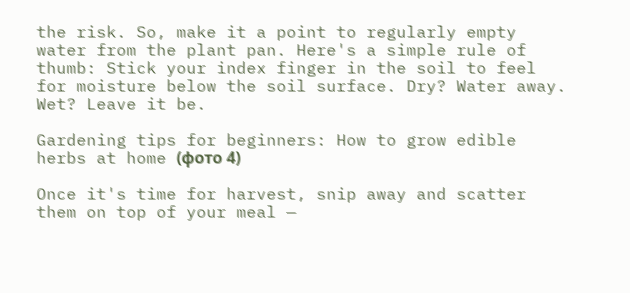the risk. So, make it a point to regularly empty water from the plant pan. Here's a simple rule of thumb: Stick your index finger in the soil to feel for moisture below the soil surface. Dry? Water away. Wet? Leave it be.

Gardening tips for beginners: How to grow edible herbs at home (фото 4)

Once it's time for harvest, snip away and scatter them on top of your meal —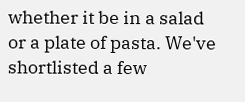whether it be in a salad or a plate of pasta. We've shortlisted a few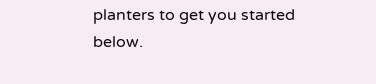planters to get you started below.